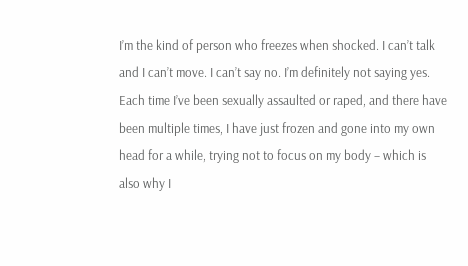I’m the kind of person who freezes when shocked. I can’t talk and I can’t move. I can’t say no. I’m definitely not saying yes. Each time I’ve been sexually assaulted or raped, and there have been multiple times, I have just frozen and gone into my own head for a while, trying not to focus on my body – which is also why I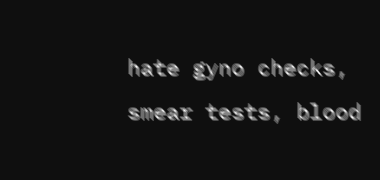hate gyno checks, smear tests, blood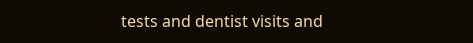tests and dentist visits and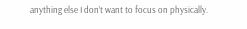anything else I don’t want to focus on physically.